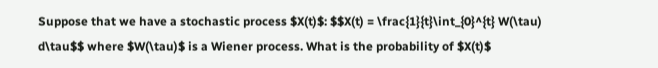Suppose that we have a stochastic process $X(t)$: $$X(t) = \frac{1}{t}\int_{0}^{t} W(\tau) d\tau$$ where $W(\tau)$ is a Wiener process. What is the probability of $X(t)$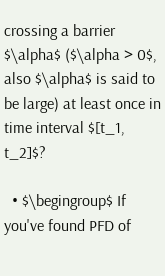crossing a barrier $\alpha$ ($\alpha > 0$, also $\alpha$ is said to be large) at least once in time interval $[t_1, t_2]$?

  • $\begingroup$ If you've found PFD of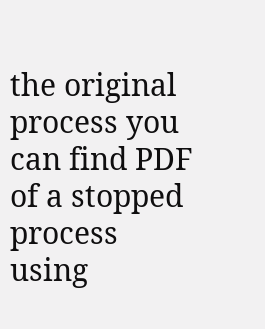the original process you can find PDF of a stopped process using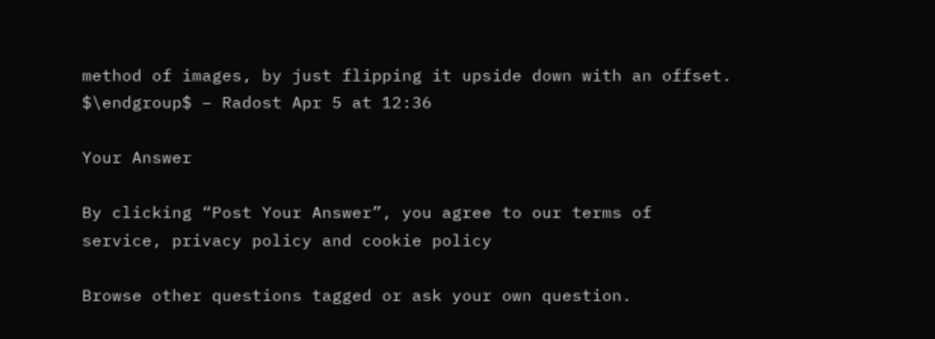method of images, by just flipping it upside down with an offset. $\endgroup$ – Radost Apr 5 at 12:36

Your Answer

By clicking “Post Your Answer”, you agree to our terms of service, privacy policy and cookie policy

Browse other questions tagged or ask your own question.